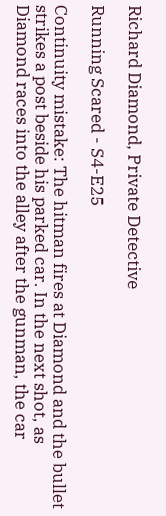Richard Diamond, Private Detective

Running Scared - S4-E25

Continuity mistake: The hitman fires at Diamond and the bullet strikes a post beside his parked car. In the next shot, as Diamond races into the alley after the gunman, the car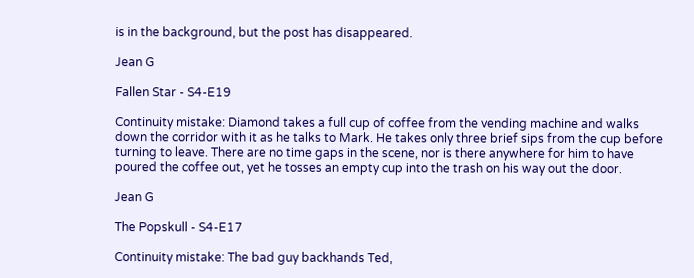is in the background, but the post has disappeared.

Jean G

Fallen Star - S4-E19

Continuity mistake: Diamond takes a full cup of coffee from the vending machine and walks down the corridor with it as he talks to Mark. He takes only three brief sips from the cup before turning to leave. There are no time gaps in the scene, nor is there anywhere for him to have poured the coffee out, yet he tosses an empty cup into the trash on his way out the door.

Jean G

The Popskull - S4-E17

Continuity mistake: The bad guy backhands Ted,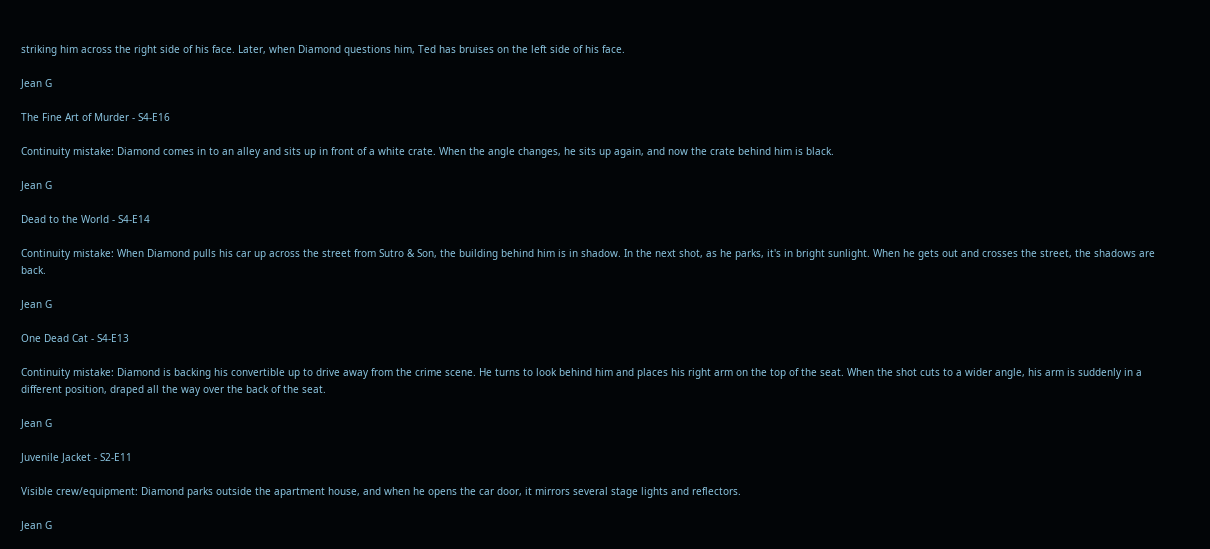striking him across the right side of his face. Later, when Diamond questions him, Ted has bruises on the left side of his face.

Jean G

The Fine Art of Murder - S4-E16

Continuity mistake: Diamond comes in to an alley and sits up in front of a white crate. When the angle changes, he sits up again, and now the crate behind him is black.

Jean G

Dead to the World - S4-E14

Continuity mistake: When Diamond pulls his car up across the street from Sutro & Son, the building behind him is in shadow. In the next shot, as he parks, it's in bright sunlight. When he gets out and crosses the street, the shadows are back.

Jean G

One Dead Cat - S4-E13

Continuity mistake: Diamond is backing his convertible up to drive away from the crime scene. He turns to look behind him and places his right arm on the top of the seat. When the shot cuts to a wider angle, his arm is suddenly in a different position, draped all the way over the back of the seat.

Jean G

Juvenile Jacket - S2-E11

Visible crew/equipment: Diamond parks outside the apartment house, and when he opens the car door, it mirrors several stage lights and reflectors.

Jean G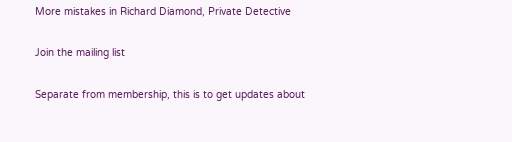More mistakes in Richard Diamond, Private Detective

Join the mailing list

Separate from membership, this is to get updates about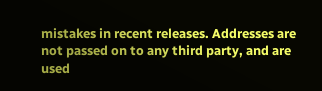mistakes in recent releases. Addresses are not passed on to any third party, and are used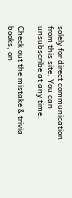solely for direct communication from this site. You can unsubscribe at any time.

Check out the mistake & trivia books, on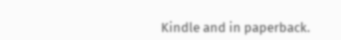Kindle and in paperback.